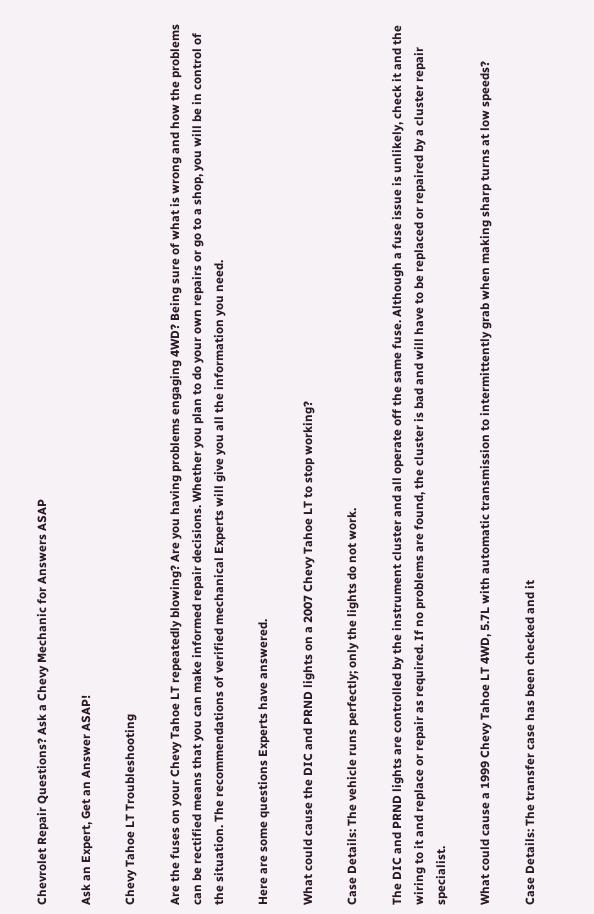Chevrolet Repair Questions? Ask a Chevy Mechanic for Answers ASAP

Ask an Expert, Get an Answer ASAP!

Chevy Tahoe LT Troubleshooting

Are the fuses on your Chevy Tahoe LT repeatedly blowing? Are you having problems engaging 4WD? Being sure of what is wrong and how the problems can be rectified means that you can make informed repair decisions. Whether you plan to do your own repairs or go to a shop, you will be in control of the situation. The recommendations of verified mechanical Experts will give you all the information you need.

Here are some questions Experts have answered.

What could cause the DIC and PRND lights on a 2007 Chevy Tahoe LT to stop working?

Case Details: The vehicle runs perfectly; only the lights do not work.

The DIC and PRND lights are controlled by the instrument cluster and all operate off the same fuse. Although a fuse issue is unlikely, check it and the wiring to it and replace or repair as required. If no problems are found, the cluster is bad and will have to be replaced or repaired by a cluster repair specialist.

What could cause a 1999 Chevy Tahoe LT 4WD, 5.7L with automatic transmission to intermittently grab when making sharp turns at low speeds?

Case Details: The transfer case has been checked and it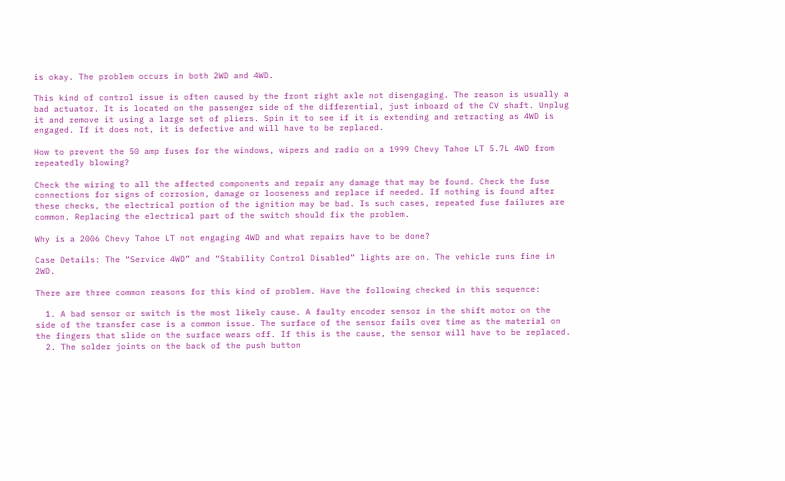is okay. The problem occurs in both 2WD and 4WD.

This kind of control issue is often caused by the front right axle not disengaging. The reason is usually a bad actuator. It is located on the passenger side of the differential, just inboard of the CV shaft. Unplug it and remove it using a large set of pliers. Spin it to see if it is extending and retracting as 4WD is engaged. If it does not, it is defective and will have to be replaced.

How to prevent the 50 amp fuses for the windows, wipers and radio on a 1999 Chevy Tahoe LT 5.7L 4WD from repeatedly blowing?

Check the wiring to all the affected components and repair any damage that may be found. Check the fuse connections for signs of corrosion, damage or looseness and replace if needed. If nothing is found after these checks, the electrical portion of the ignition may be bad. Is such cases, repeated fuse failures are common. Replacing the electrical part of the switch should fix the problem.

Why is a 2006 Chevy Tahoe LT not engaging 4WD and what repairs have to be done?

Case Details: The “Service 4WD” and “Stability Control Disabled” lights are on. The vehicle runs fine in 2WD.

There are three common reasons for this kind of problem. Have the following checked in this sequence:

  1. A bad sensor or switch is the most likely cause. A faulty encoder sensor in the shift motor on the side of the transfer case is a common issue. The surface of the sensor fails over time as the material on the fingers that slide on the surface wears off. If this is the cause, the sensor will have to be replaced.
  2. The solder joints on the back of the push button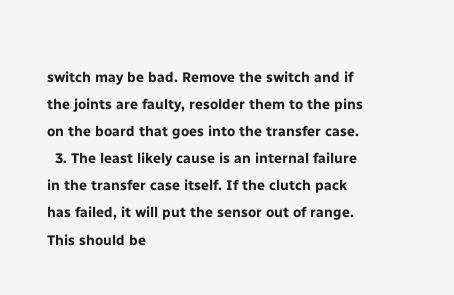switch may be bad. Remove the switch and if the joints are faulty, resolder them to the pins on the board that goes into the transfer case.
  3. The least likely cause is an internal failure in the transfer case itself. If the clutch pack has failed, it will put the sensor out of range. This should be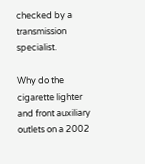checked by a transmission specialist.

Why do the cigarette lighter and front auxiliary outlets on a 2002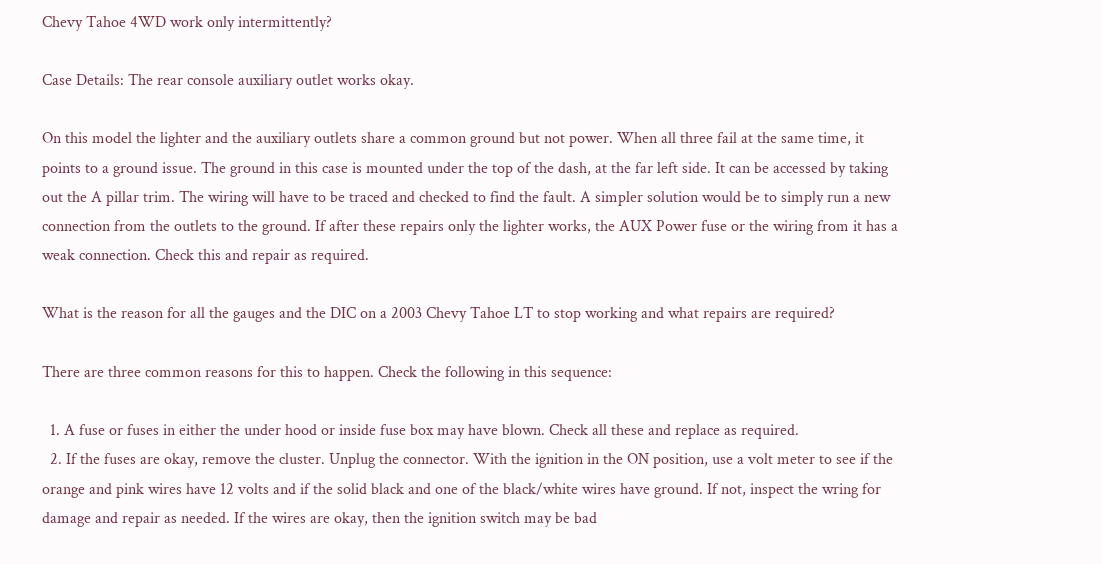Chevy Tahoe 4WD work only intermittently?

Case Details: The rear console auxiliary outlet works okay.

On this model the lighter and the auxiliary outlets share a common ground but not power. When all three fail at the same time, it points to a ground issue. The ground in this case is mounted under the top of the dash, at the far left side. It can be accessed by taking out the A pillar trim. The wiring will have to be traced and checked to find the fault. A simpler solution would be to simply run a new connection from the outlets to the ground. If after these repairs only the lighter works, the AUX Power fuse or the wiring from it has a weak connection. Check this and repair as required.

What is the reason for all the gauges and the DIC on a 2003 Chevy Tahoe LT to stop working and what repairs are required?

There are three common reasons for this to happen. Check the following in this sequence:

  1. A fuse or fuses in either the under hood or inside fuse box may have blown. Check all these and replace as required.
  2. If the fuses are okay, remove the cluster. Unplug the connector. With the ignition in the ON position, use a volt meter to see if the orange and pink wires have 12 volts and if the solid black and one of the black/white wires have ground. If not, inspect the wring for damage and repair as needed. If the wires are okay, then the ignition switch may be bad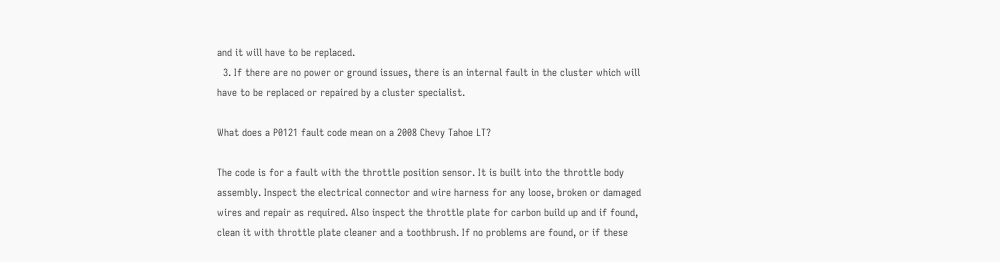and it will have to be replaced.
  3. If there are no power or ground issues, there is an internal fault in the cluster which will have to be replaced or repaired by a cluster specialist.

What does a P0121 fault code mean on a 2008 Chevy Tahoe LT?

The code is for a fault with the throttle position sensor. It is built into the throttle body assembly. Inspect the electrical connector and wire harness for any loose, broken or damaged wires and repair as required. Also inspect the throttle plate for carbon build up and if found, clean it with throttle plate cleaner and a toothbrush. If no problems are found, or if these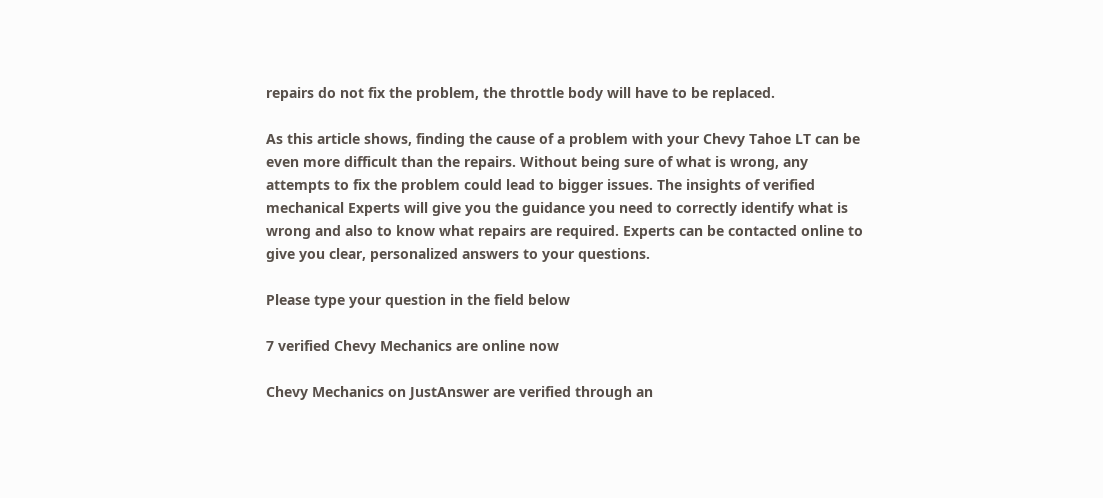repairs do not fix the problem, the throttle body will have to be replaced.

As this article shows, finding the cause of a problem with your Chevy Tahoe LT can be even more difficult than the repairs. Without being sure of what is wrong, any attempts to fix the problem could lead to bigger issues. The insights of verified mechanical Experts will give you the guidance you need to correctly identify what is wrong and also to know what repairs are required. Experts can be contacted online to give you clear, personalized answers to your questions.

Please type your question in the field below

7 verified Chevy Mechanics are online now

Chevy Mechanics on JustAnswer are verified through an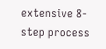extensive 8-step process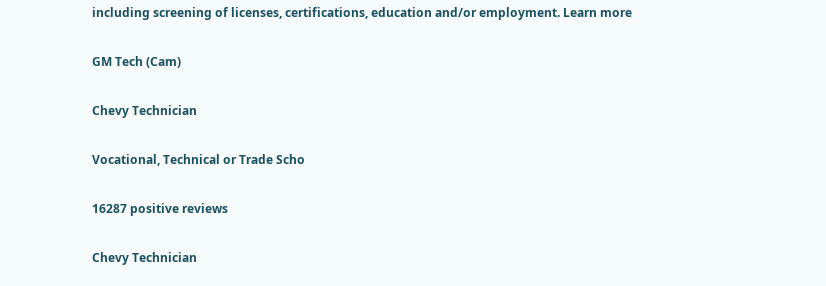including screening of licenses, certifications, education and/or employment. Learn more

GM Tech (Cam)

Chevy Technician

Vocational, Technical or Trade Scho

16287 positive reviews

Chevy Technician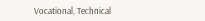Vocational, Technical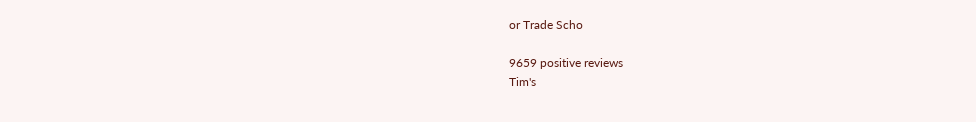or Trade Scho

9659 positive reviews
Tim's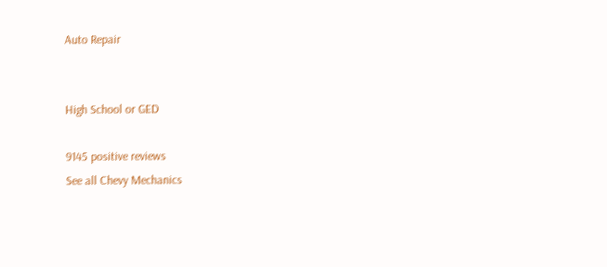Auto Repair


High School or GED

9145 positive reviews
See all Chevy Mechanics